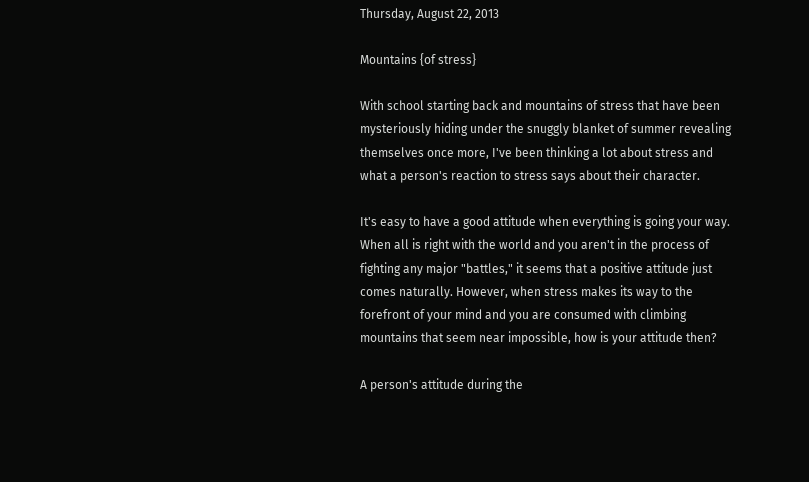Thursday, August 22, 2013

Mountains {of stress}

With school starting back and mountains of stress that have been mysteriously hiding under the snuggly blanket of summer revealing themselves once more, I've been thinking a lot about stress and what a person's reaction to stress says about their character.

It's easy to have a good attitude when everything is going your way. When all is right with the world and you aren't in the process of fighting any major "battles," it seems that a positive attitude just comes naturally. However, when stress makes its way to the forefront of your mind and you are consumed with climbing mountains that seem near impossible, how is your attitude then?

A person's attitude during the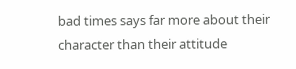bad times says far more about their character than their attitude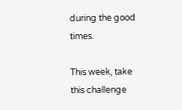during the good times.

This week, take this challenge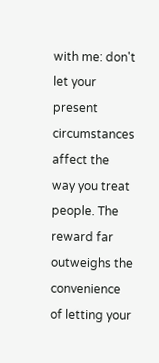with me: don't let your present circumstances affect the way you treat people. The reward far outweighs the convenience of letting your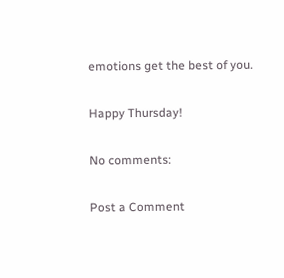emotions get the best of you.

Happy Thursday!

No comments:

Post a Comment